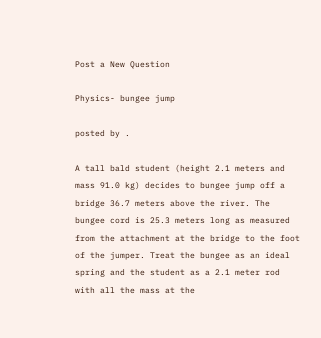Post a New Question

Physics- bungee jump

posted by .

A tall bald student (height 2.1 meters and mass 91.0 kg) decides to bungee jump off a bridge 36.7 meters above the river. The bungee cord is 25.3 meters long as measured from the attachment at the bridge to the foot of the jumper. Treat the bungee as an ideal spring and the student as a 2.1 meter rod with all the mass at the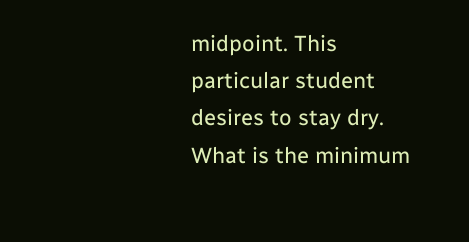midpoint. This particular student desires to stay dry. What is the minimum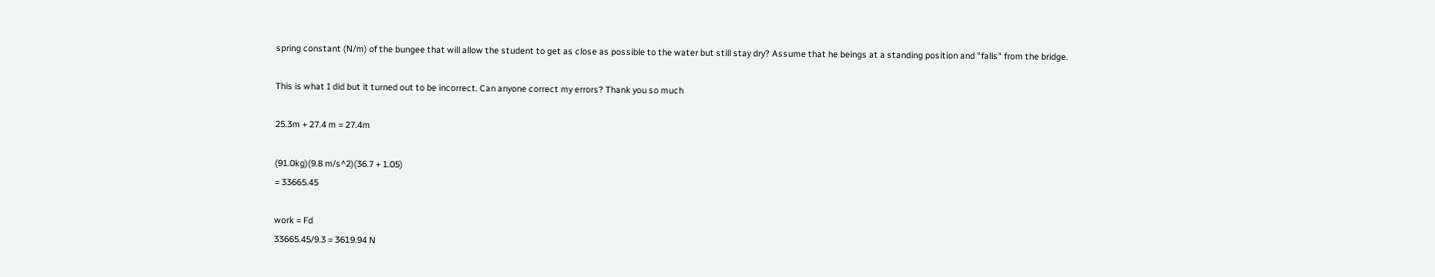spring constant (N/m) of the bungee that will allow the student to get as close as possible to the water but still stay dry? Assume that he beings at a standing position and "falls" from the bridge.

This is what I did but it turned out to be incorrect. Can anyone correct my errors? Thank you so much

25.3m + 27.4 m = 27.4m

(91.0kg)(9.8 m/s^2)(36.7 + 1.05)
= 33665.45

work = Fd
33665.45/9.3 = 3619.94 N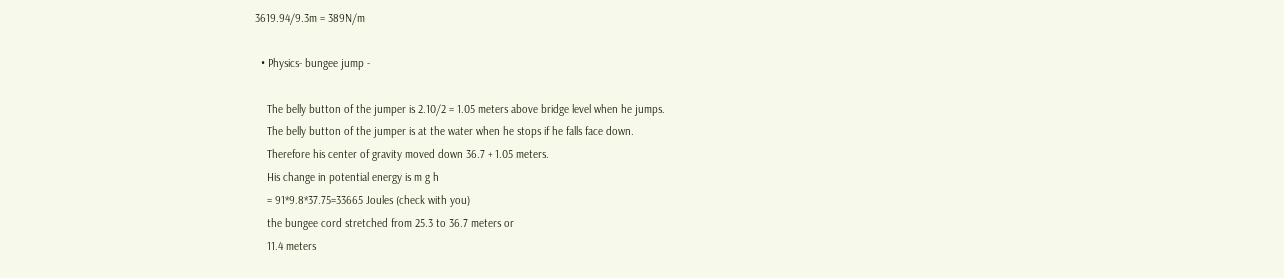3619.94/9.3m = 389N/m

  • Physics- bungee jump -

    The belly button of the jumper is 2.10/2 = 1.05 meters above bridge level when he jumps.
    The belly button of the jumper is at the water when he stops if he falls face down.
    Therefore his center of gravity moved down 36.7 + 1.05 meters.
    His change in potential energy is m g h
    = 91*9.8*37.75=33665 Joules (check with you)
    the bungee cord stretched from 25.3 to 36.7 meters or
    11.4 meters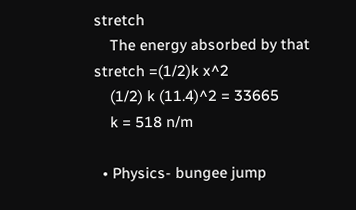stretch
    The energy absorbed by that stretch =(1/2)k x^2
    (1/2) k (11.4)^2 = 33665
    k = 518 n/m

  • Physics- bungee jump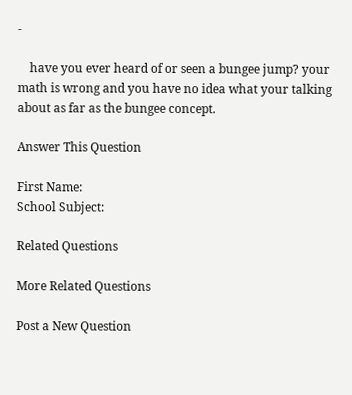-

    have you ever heard of or seen a bungee jump? your math is wrong and you have no idea what your talking about as far as the bungee concept.

Answer This Question

First Name:
School Subject:

Related Questions

More Related Questions

Post a New Question